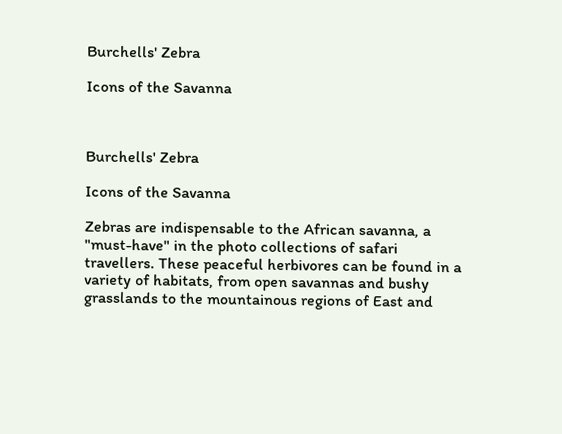Burchells' Zebra

Icons of the Savanna



Burchells' Zebra

Icons of the Savanna

Zebras are indispensable to the African savanna, a "must-have" in the photo collections of safari travellers. These peaceful herbivores can be found in a variety of habitats, from open savannas and bushy grasslands to the mountainous regions of East and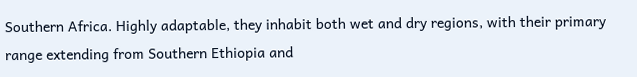Southern Africa. Highly adaptable, they inhabit both wet and dry regions, with their primary range extending from Southern Ethiopia and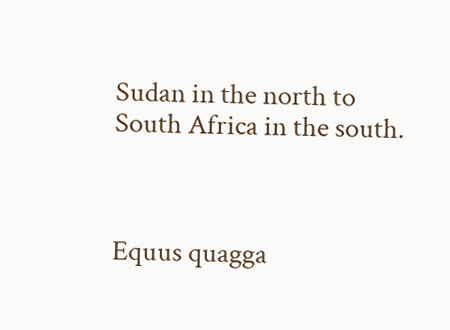Sudan in the north to South Africa in the south.



Equus quagga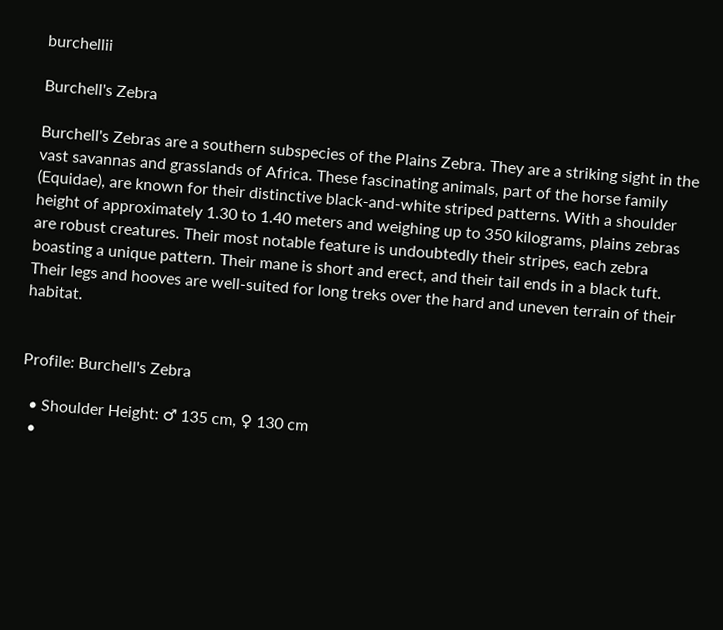burchellii

Burchell's Zebra

Burchell's Zebras are a southern subspecies of the Plains Zebra. They are a striking sight in the vast savannas and grasslands of Africa. These fascinating animals, part of the horse family (Equidae), are known for their distinctive black-and-white striped patterns. With a shoulder height of approximately 1.30 to 1.40 meters and weighing up to 350 kilograms, plains zebras are robust creatures. Their most notable feature is undoubtedly their stripes, each zebra boasting a unique pattern. Their mane is short and erect, and their tail ends in a black tuft. Their legs and hooves are well-suited for long treks over the hard and uneven terrain of their habitat.


Profile: Burchell's Zebra

  • Shoulder Height: ♂ 135 cm, ♀ 130 cm
  •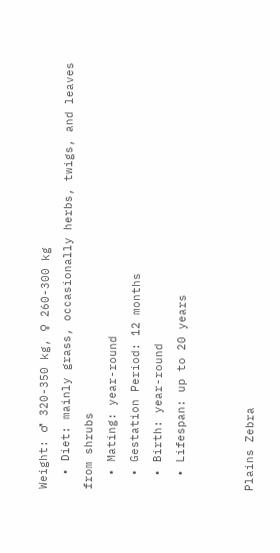Weight: ♂ 320-350 kg, ♀ 260-300 kg
  • Diet: mainly grass, occasionally herbs, twigs, and leaves from shrubs
  • Mating: year-round
  • Gestation Period: 12 months
  • Birth: year-round
  • Lifespan: up to 20 years


Plains Zebra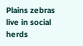Plains zebras live in social herds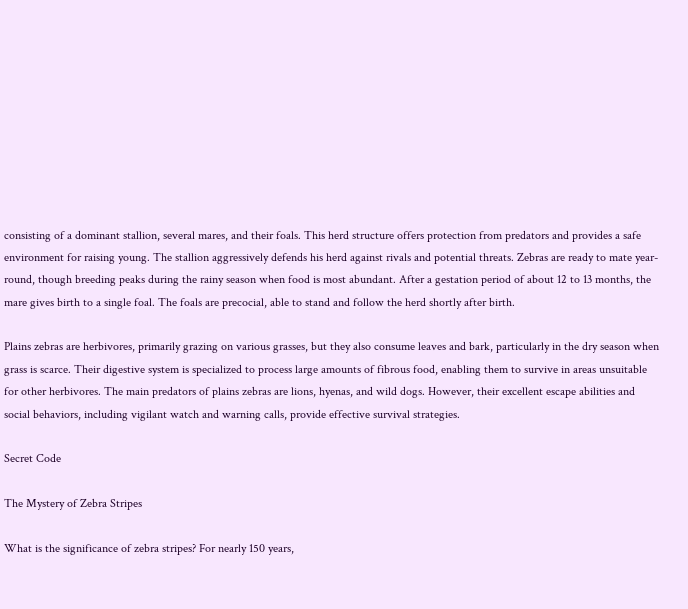consisting of a dominant stallion, several mares, and their foals. This herd structure offers protection from predators and provides a safe environment for raising young. The stallion aggressively defends his herd against rivals and potential threats. Zebras are ready to mate year-round, though breeding peaks during the rainy season when food is most abundant. After a gestation period of about 12 to 13 months, the mare gives birth to a single foal. The foals are precocial, able to stand and follow the herd shortly after birth.

Plains zebras are herbivores, primarily grazing on various grasses, but they also consume leaves and bark, particularly in the dry season when grass is scarce. Their digestive system is specialized to process large amounts of fibrous food, enabling them to survive in areas unsuitable for other herbivores. The main predators of plains zebras are lions, hyenas, and wild dogs. However, their excellent escape abilities and social behaviors, including vigilant watch and warning calls, provide effective survival strategies.

Secret Code

The Mystery of Zebra Stripes

What is the significance of zebra stripes? For nearly 150 years,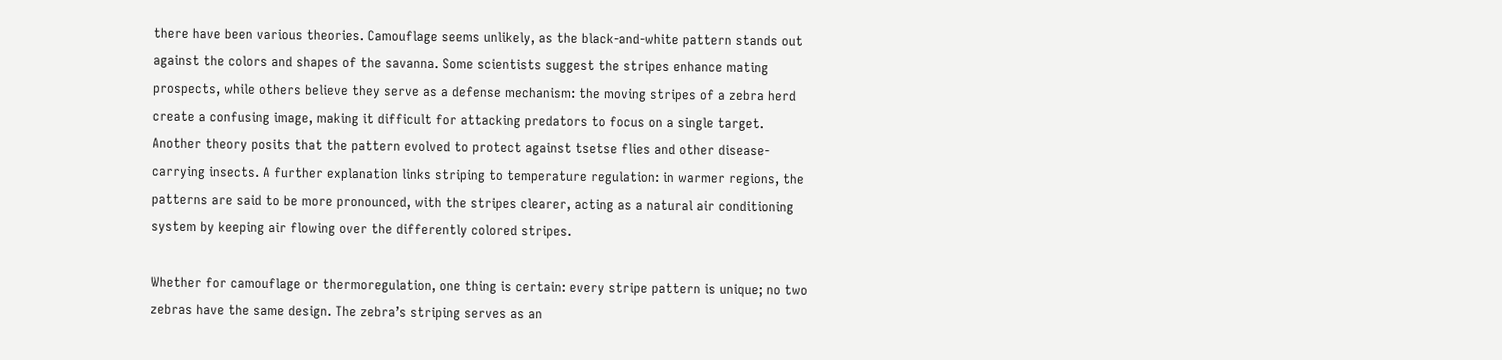there have been various theories. Camouflage seems unlikely, as the black-and-white pattern stands out against the colors and shapes of the savanna. Some scientists suggest the stripes enhance mating prospects, while others believe they serve as a defense mechanism: the moving stripes of a zebra herd create a confusing image, making it difficult for attacking predators to focus on a single target. Another theory posits that the pattern evolved to protect against tsetse flies and other disease-carrying insects. A further explanation links striping to temperature regulation: in warmer regions, the patterns are said to be more pronounced, with the stripes clearer, acting as a natural air conditioning system by keeping air flowing over the differently colored stripes.

Whether for camouflage or thermoregulation, one thing is certain: every stripe pattern is unique; no two zebras have the same design. The zebra’s striping serves as an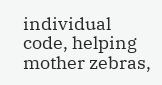individual code, helping mother zebras,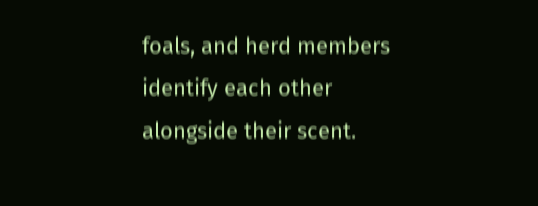foals, and herd members identify each other alongside their scent.